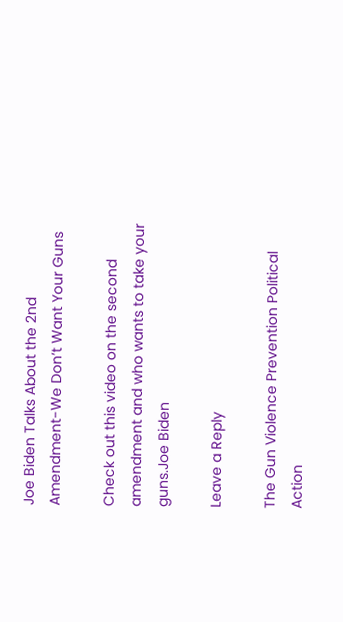Joe Biden Talks About the 2nd Amendment-We Don’t Want Your Guns

Check out this video on the second amendment and who wants to take your guns.Joe Biden

Leave a Reply

The Gun Violence Prevention Political Action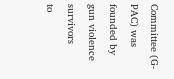Committee (G-PAC) was founded by gun violence survivors
to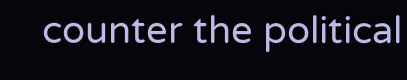counter the political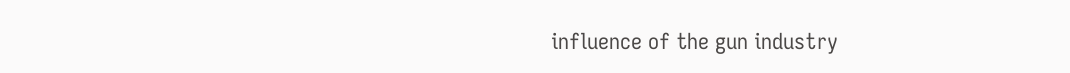influence of the gun industry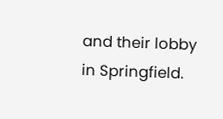and their lobby in Springfield.